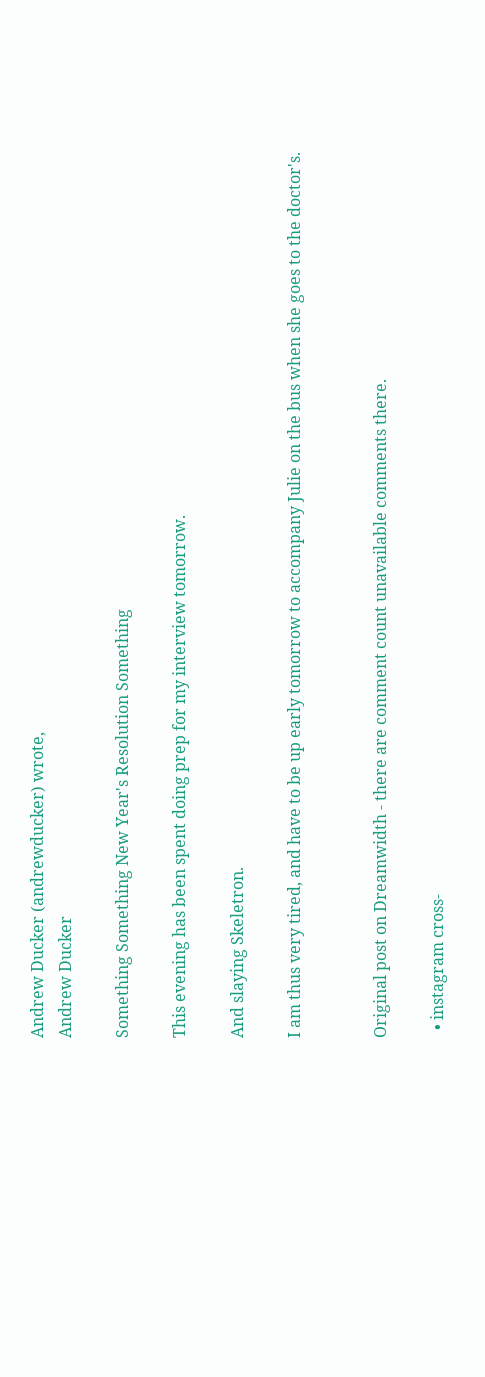Andrew Ducker (andrewducker) wrote,
Andrew Ducker

Something Something New Year's Resolution Something

This evening has been spent doing prep for my interview tomorrow.

And slaying Skeletron.

I am thus very tired, and have to be up early tomorrow to accompany Julie on the bus when she goes to the doctor's.


Original post on Dreamwidth - there are comment count unavailable comments there.

  • instagram cross-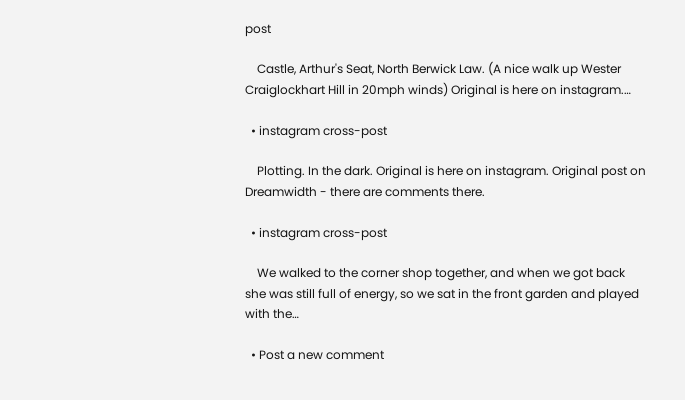post

    Castle, Arthur's Seat, North Berwick Law. (A nice walk up Wester Craiglockhart Hill in 20mph winds) Original is here on instagram.…

  • instagram cross-post

    Plotting. In the dark. Original is here on instagram. Original post on Dreamwidth - there are comments there.

  • instagram cross-post

    We walked to the corner shop together, and when we got back she was still full of energy, so we sat in the front garden and played with the…

  • Post a new comment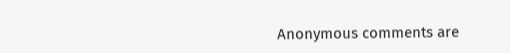Anonymous comments are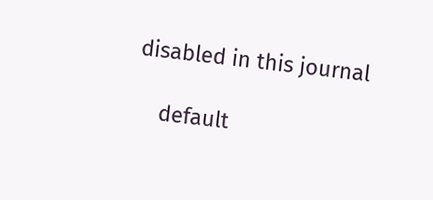disabled in this journal

    default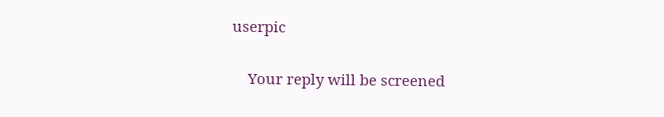userpic

    Your reply will be screened